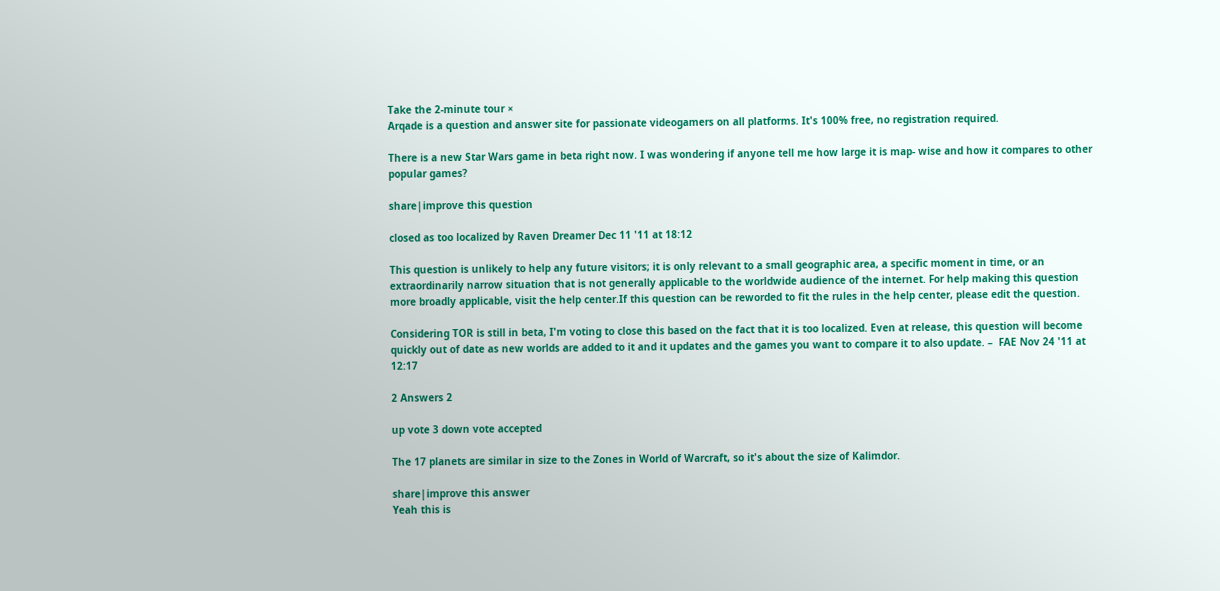Take the 2-minute tour ×
Arqade is a question and answer site for passionate videogamers on all platforms. It's 100% free, no registration required.

There is a new Star Wars game in beta right now. I was wondering if anyone tell me how large it is map- wise and how it compares to other popular games?

share|improve this question

closed as too localized by Raven Dreamer Dec 11 '11 at 18:12

This question is unlikely to help any future visitors; it is only relevant to a small geographic area, a specific moment in time, or an extraordinarily narrow situation that is not generally applicable to the worldwide audience of the internet. For help making this question more broadly applicable, visit the help center.If this question can be reworded to fit the rules in the help center, please edit the question.

Considering TOR is still in beta, I'm voting to close this based on the fact that it is too localized. Even at release, this question will become quickly out of date as new worlds are added to it and it updates and the games you want to compare it to also update. –  FAE Nov 24 '11 at 12:17

2 Answers 2

up vote 3 down vote accepted

The 17 planets are similar in size to the Zones in World of Warcraft, so it's about the size of Kalimdor.

share|improve this answer
Yeah this is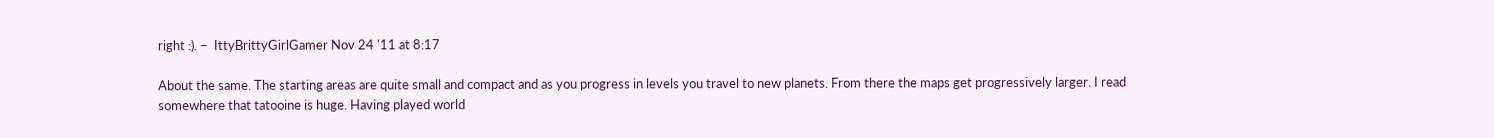right :). –  IttyBrittyGirlGamer Nov 24 '11 at 8:17

About the same. The starting areas are quite small and compact and as you progress in levels you travel to new planets. From there the maps get progressively larger. I read somewhere that tatooine is huge. Having played world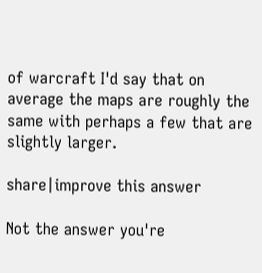of warcraft I'd say that on average the maps are roughly the same with perhaps a few that are slightly larger.

share|improve this answer

Not the answer you're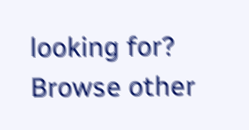looking for? Browse other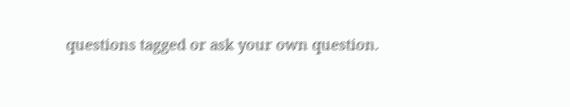questions tagged or ask your own question.